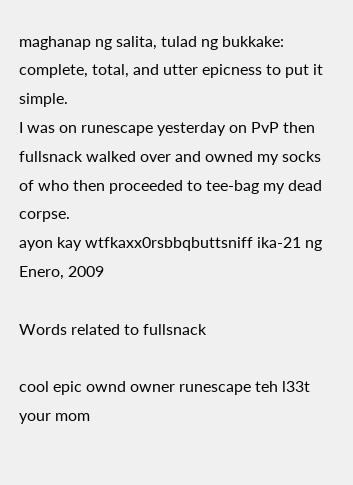maghanap ng salita, tulad ng bukkake:
complete, total, and utter epicness to put it simple.
I was on runescape yesterday on PvP then fullsnack walked over and owned my socks of who then proceeded to tee-bag my dead corpse.
ayon kay wtfkaxx0rsbbqbuttsniff ika-21 ng Enero, 2009

Words related to fullsnack

cool epic ownd owner runescape teh l33t your mom